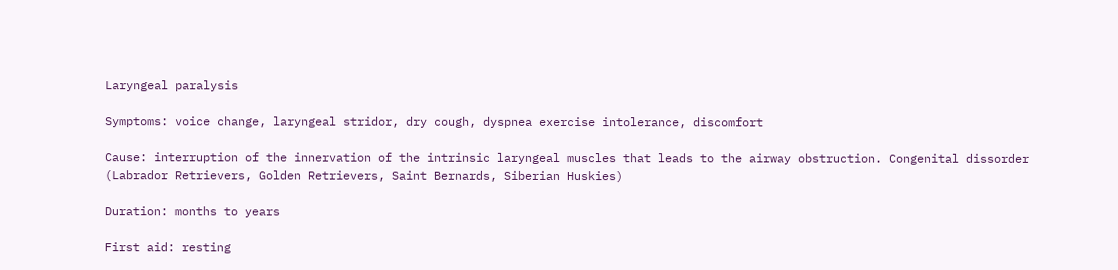Laryngeal paralysis

Symptoms: voice change, laryngeal stridor, dry cough, dyspnea exercise intolerance, discomfort

Cause: interruption of the innervation of the intrinsic laryngeal muscles that leads to the airway obstruction. Congenital dissorder (Labrador Retrievers, Golden Retrievers, Saint Bernards, Siberian Huskies)

Duration: months to years

First aid: resting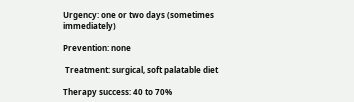Urgency: one or two days (sometimes immediately)

Prevention: none

 Treatment: surgical, soft palatable diet

Therapy success: 40 to 70%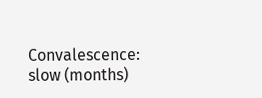Convalescence: slow (months)